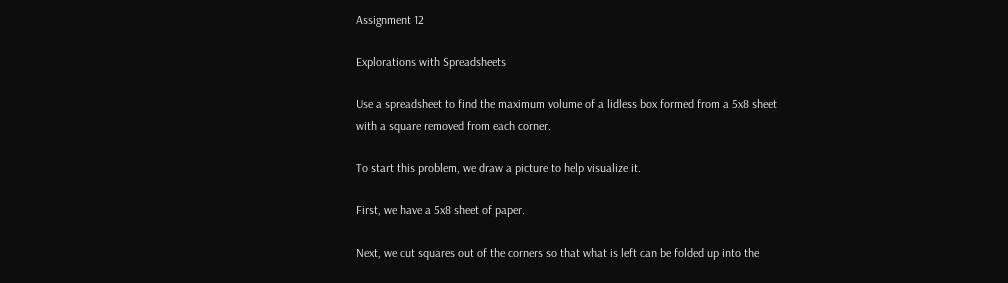Assignment 12

Explorations with Spreadsheets

Use a spreadsheet to find the maximum volume of a lidless box formed from a 5x8 sheet with a square removed from each corner.

To start this problem, we draw a picture to help visualize it.

First, we have a 5x8 sheet of paper.

Next, we cut squares out of the corners so that what is left can be folded up into the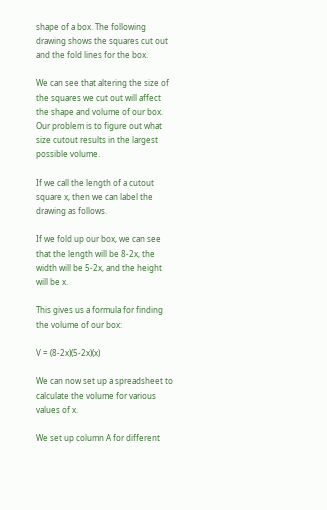shape of a box. The following drawing shows the squares cut out and the fold lines for the box.

We can see that altering the size of the squares we cut out will affect the shape and volume of our box. Our problem is to figure out what size cutout results in the largest possible volume.

If we call the length of a cutout square x, then we can label the drawing as follows.

If we fold up our box, we can see that the length will be 8-2x, the width will be 5-2x, and the height will be x.

This gives us a formula for finding the volume of our box:

V = (8-2x)(5-2x)(x)

We can now set up a spreadsheet to calculate the volume for various values of x.

We set up column A for different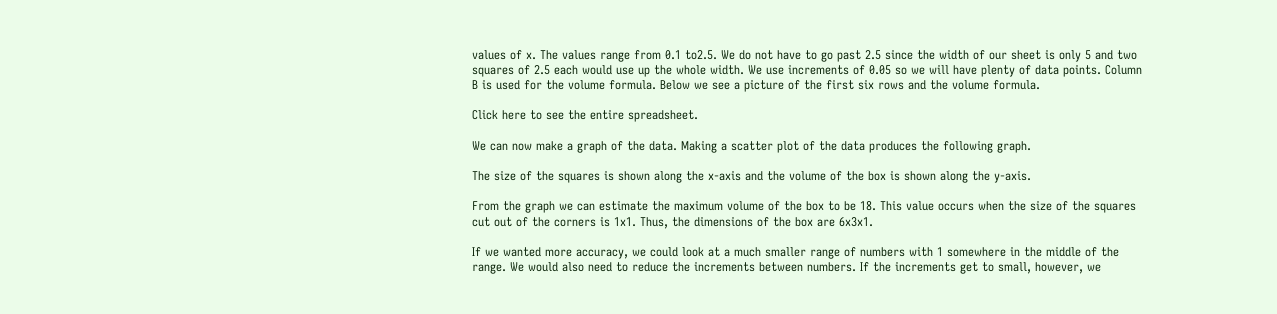values of x. The values range from 0.1 to2.5. We do not have to go past 2.5 since the width of our sheet is only 5 and two squares of 2.5 each would use up the whole width. We use increments of 0.05 so we will have plenty of data points. Column B is used for the volume formula. Below we see a picture of the first six rows and the volume formula.

Click here to see the entire spreadsheet.

We can now make a graph of the data. Making a scatter plot of the data produces the following graph.

The size of the squares is shown along the x-axis and the volume of the box is shown along the y-axis.

From the graph we can estimate the maximum volume of the box to be 18. This value occurs when the size of the squares cut out of the corners is 1x1. Thus, the dimensions of the box are 6x3x1.

If we wanted more accuracy, we could look at a much smaller range of numbers with 1 somewhere in the middle of the range. We would also need to reduce the increments between numbers. If the increments get to small, however, we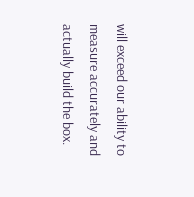will exceed our ability to measure accurately and actually build the box.